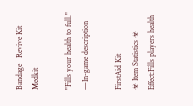Bandage   Revive Kit   Medkit

"Fills your health to full."
—In-game description

FirstAid Kit
☣ Item Statistics ☣
Effect:Fills players health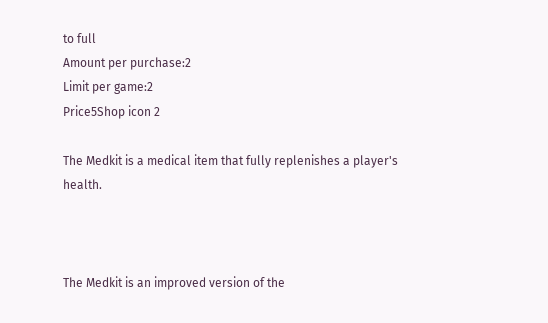to full
Amount per purchase:2
Limit per game:2
Price5Shop icon 2

The Medkit is a medical item that fully replenishes a player's health.



The Medkit is an improved version of the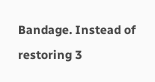Bandage. Instead of restoring 3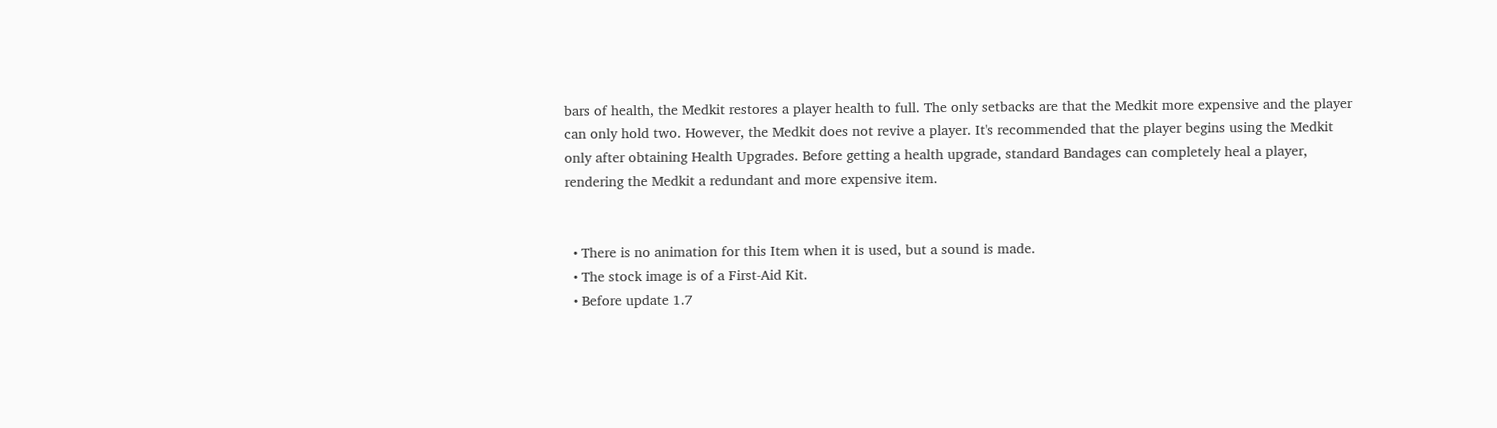bars of health, the Medkit restores a player health to full. The only setbacks are that the Medkit more expensive and the player can only hold two. However, the Medkit does not revive a player. It's recommended that the player begins using the Medkit only after obtaining Health Upgrades. Before getting a health upgrade, standard Bandages can completely heal a player, rendering the Medkit a redundant and more expensive item.


  • There is no animation for this Item when it is used, but a sound is made.
  • The stock image is of a First-Aid Kit.
  • Before update 1.7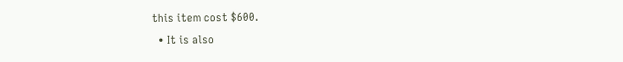this item cost $600.
  • It is also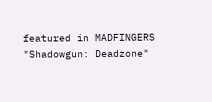featured in MADFINGERS "Shadowgun: Deadzone"